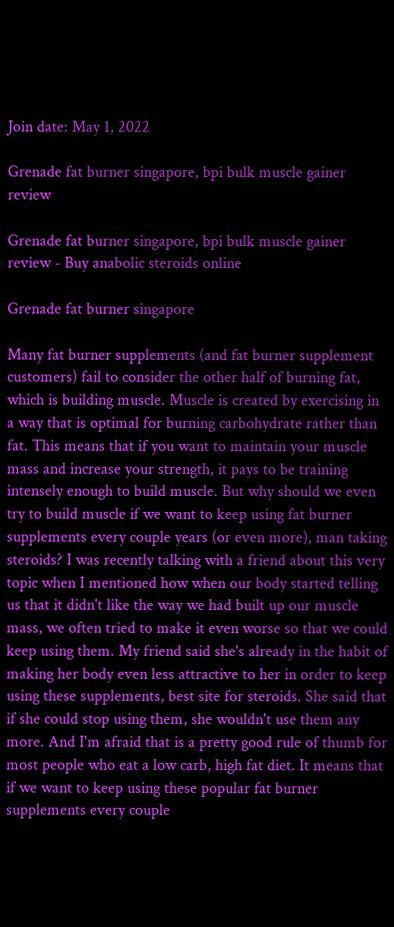Join date: May 1, 2022

Grenade fat burner singapore, bpi bulk muscle gainer review

Grenade fat burner singapore, bpi bulk muscle gainer review - Buy anabolic steroids online

Grenade fat burner singapore

Many fat burner supplements (and fat burner supplement customers) fail to consider the other half of burning fat, which is building muscle. Muscle is created by exercising in a way that is optimal for burning carbohydrate rather than fat. This means that if you want to maintain your muscle mass and increase your strength, it pays to be training intensely enough to build muscle. But why should we even try to build muscle if we want to keep using fat burner supplements every couple years (or even more), man taking steroids? I was recently talking with a friend about this very topic when I mentioned how when our body started telling us that it didn't like the way we had built up our muscle mass, we often tried to make it even worse so that we could keep using them. My friend said she's already in the habit of making her body even less attractive to her in order to keep using these supplements, best site for steroids. She said that if she could stop using them, she wouldn't use them any more. And I'm afraid that is a pretty good rule of thumb for most people who eat a low carb, high fat diet. It means that if we want to keep using these popular fat burner supplements every couple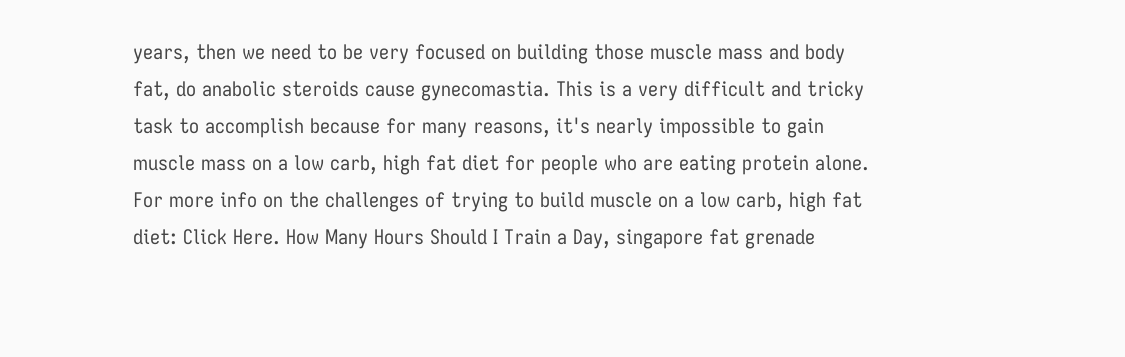years, then we need to be very focused on building those muscle mass and body fat, do anabolic steroids cause gynecomastia. This is a very difficult and tricky task to accomplish because for many reasons, it's nearly impossible to gain muscle mass on a low carb, high fat diet for people who are eating protein alone. For more info on the challenges of trying to build muscle on a low carb, high fat diet: Click Here. How Many Hours Should I Train a Day, singapore fat grenade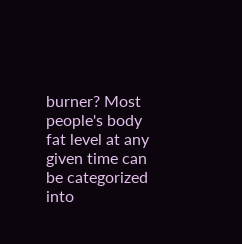burner? Most people's body fat level at any given time can be categorized into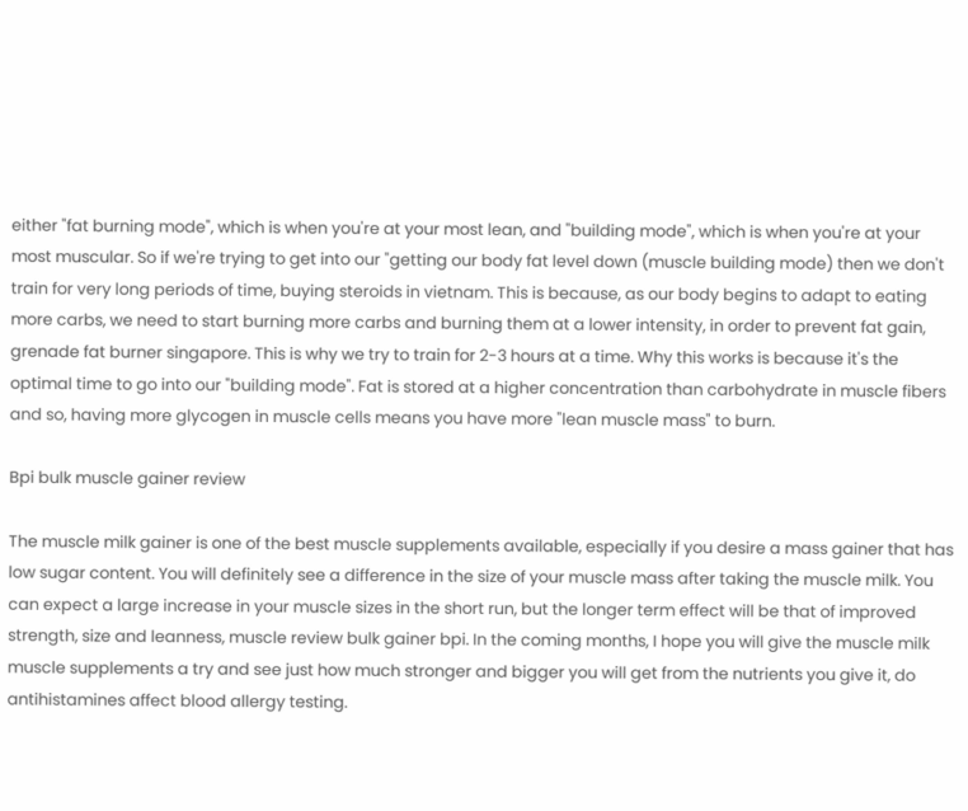either "fat burning mode", which is when you're at your most lean, and "building mode", which is when you're at your most muscular. So if we're trying to get into our "getting our body fat level down (muscle building mode) then we don't train for very long periods of time, buying steroids in vietnam. This is because, as our body begins to adapt to eating more carbs, we need to start burning more carbs and burning them at a lower intensity, in order to prevent fat gain, grenade fat burner singapore. This is why we try to train for 2-3 hours at a time. Why this works is because it's the optimal time to go into our "building mode". Fat is stored at a higher concentration than carbohydrate in muscle fibers and so, having more glycogen in muscle cells means you have more "lean muscle mass" to burn.

Bpi bulk muscle gainer review

The muscle milk gainer is one of the best muscle supplements available, especially if you desire a mass gainer that has low sugar content. You will definitely see a difference in the size of your muscle mass after taking the muscle milk. You can expect a large increase in your muscle sizes in the short run, but the longer term effect will be that of improved strength, size and leanness, muscle review bulk gainer bpi. In the coming months, I hope you will give the muscle milk muscle supplements a try and see just how much stronger and bigger you will get from the nutrients you give it, do antihistamines affect blood allergy testing.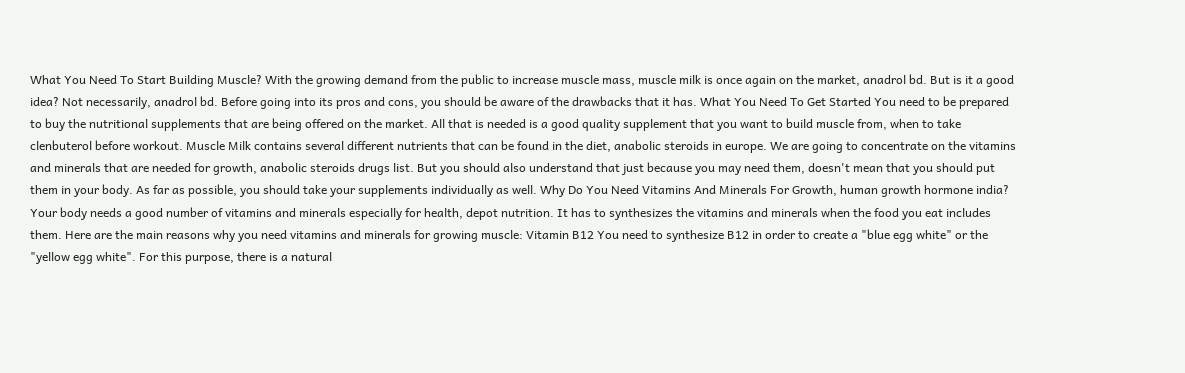What You Need To Start Building Muscle? With the growing demand from the public to increase muscle mass, muscle milk is once again on the market, anadrol bd. But is it a good idea? Not necessarily, anadrol bd. Before going into its pros and cons, you should be aware of the drawbacks that it has. What You Need To Get Started You need to be prepared to buy the nutritional supplements that are being offered on the market. All that is needed is a good quality supplement that you want to build muscle from, when to take clenbuterol before workout. Muscle Milk contains several different nutrients that can be found in the diet, anabolic steroids in europe. We are going to concentrate on the vitamins and minerals that are needed for growth, anabolic steroids drugs list. But you should also understand that just because you may need them, doesn't mean that you should put them in your body. As far as possible, you should take your supplements individually as well. Why Do You Need Vitamins And Minerals For Growth, human growth hormone india? Your body needs a good number of vitamins and minerals especially for health, depot nutrition. It has to synthesizes the vitamins and minerals when the food you eat includes them. Here are the main reasons why you need vitamins and minerals for growing muscle: Vitamin B12 You need to synthesize B12 in order to create a "blue egg white" or the "yellow egg white". For this purpose, there is a natural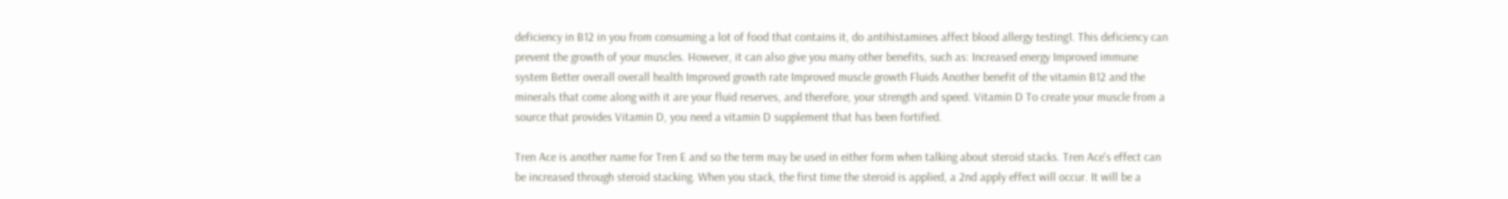deficiency in B12 in you from consuming a lot of food that contains it, do antihistamines affect blood allergy testing1. This deficiency can prevent the growth of your muscles. However, it can also give you many other benefits, such as: Increased energy Improved immune system Better overall overall health Improved growth rate Improved muscle growth Fluids Another benefit of the vitamin B12 and the minerals that come along with it are your fluid reserves, and therefore, your strength and speed. Vitamin D To create your muscle from a source that provides Vitamin D, you need a vitamin D supplement that has been fortified.

Tren Ace is another name for Tren E and so the term may be used in either form when talking about steroid stacks. Tren Ace's effect can be increased through steroid stacking. When you stack, the first time the steroid is applied, a 2nd apply effect will occur. It will be a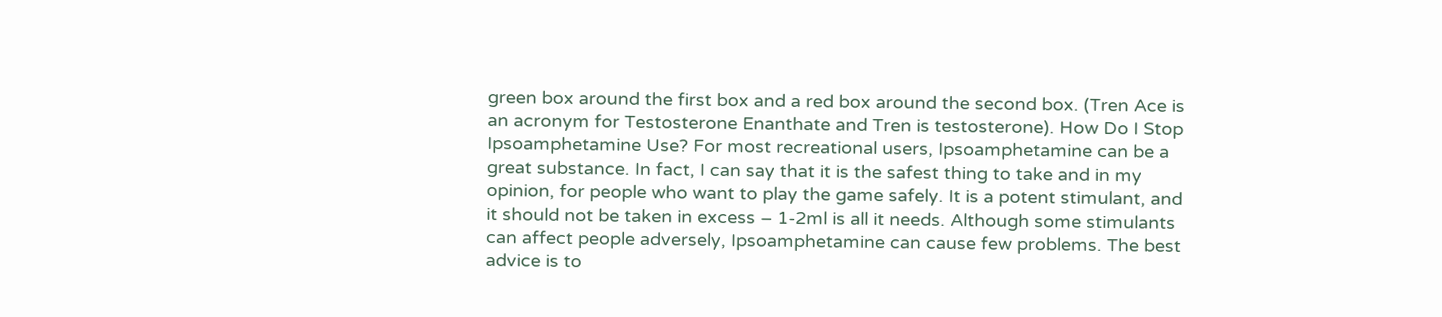green box around the first box and a red box around the second box. (Tren Ace is an acronym for Testosterone Enanthate and Tren is testosterone). How Do I Stop Ipsoamphetamine Use? For most recreational users, Ipsoamphetamine can be a great substance. In fact, I can say that it is the safest thing to take and in my opinion, for people who want to play the game safely. It is a potent stimulant, and it should not be taken in excess – 1-2ml is all it needs. Although some stimulants can affect people adversely, Ipsoamphetamine can cause few problems. The best advice is to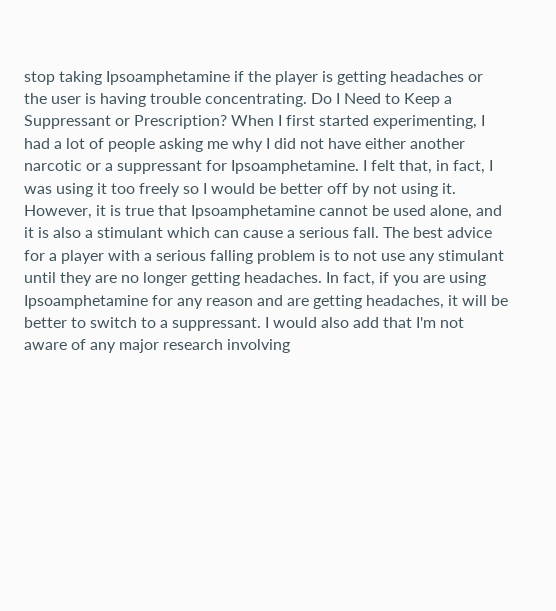stop taking Ipsoamphetamine if the player is getting headaches or the user is having trouble concentrating. Do I Need to Keep a Suppressant or Prescription? When I first started experimenting, I had a lot of people asking me why I did not have either another narcotic or a suppressant for Ipsoamphetamine. I felt that, in fact, I was using it too freely so I would be better off by not using it. However, it is true that Ipsoamphetamine cannot be used alone, and it is also a stimulant which can cause a serious fall. The best advice for a player with a serious falling problem is to not use any stimulant until they are no longer getting headaches. In fact, if you are using Ipsoamphetamine for any reason and are getting headaches, it will be better to switch to a suppressant. I would also add that I'm not aware of any major research involving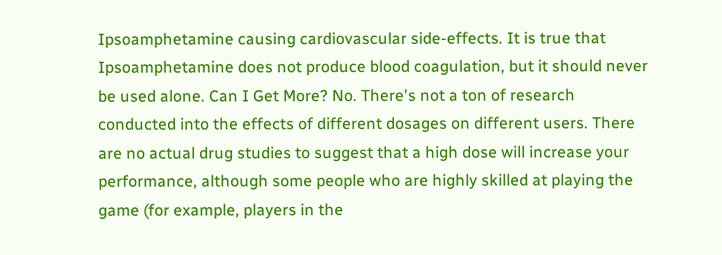Ipsoamphetamine causing cardiovascular side-effects. It is true that Ipsoamphetamine does not produce blood coagulation, but it should never be used alone. Can I Get More? No. There's not a ton of research conducted into the effects of different dosages on different users. There are no actual drug studies to suggest that a high dose will increase your performance, although some people who are highly skilled at playing the game (for example, players in the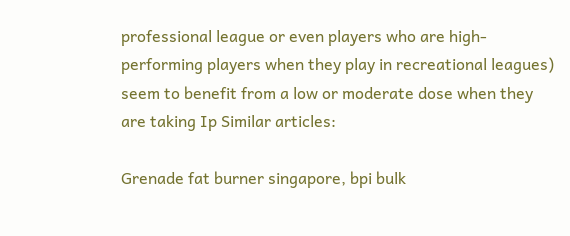professional league or even players who are high-performing players when they play in recreational leagues) seem to benefit from a low or moderate dose when they are taking Ip Similar articles:

Grenade fat burner singapore, bpi bulk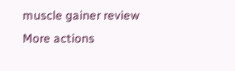muscle gainer review
More actions